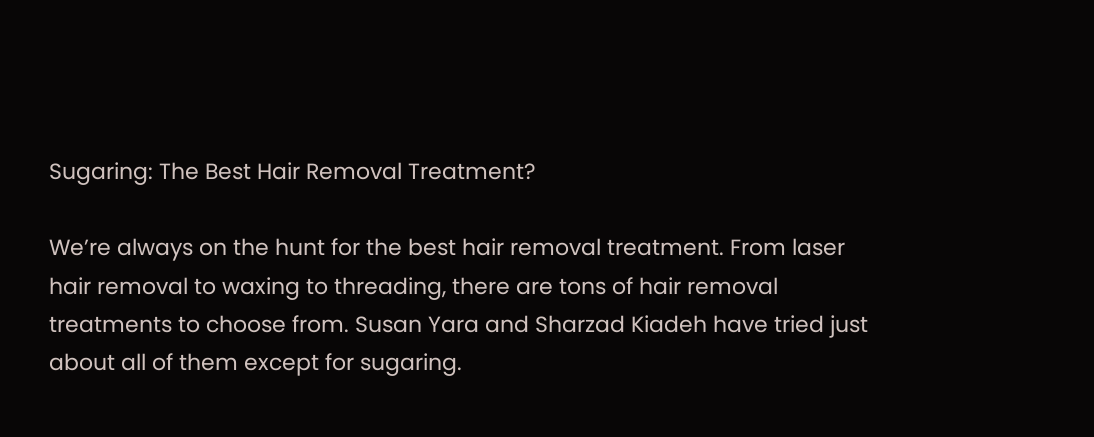Sugaring: The Best Hair Removal Treatment?

We’re always on the hunt for the best hair removal treatment. From laser hair removal to waxing to threading, there are tons of hair removal treatments to choose from. Susan Yara and Sharzad Kiadeh have tried just about all of them except for sugaring.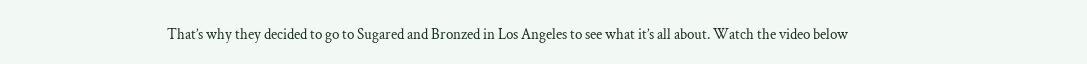That’s why they decided to go to Sugared and Bronzed in Los Angeles to see what it’s all about. Watch the video below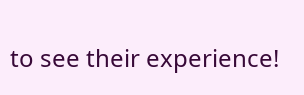to see their experience!